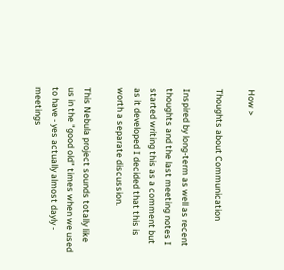How >

Thoughts about Communication

Inspired by long-term as well as recent thoughts and the last meeting notes I started writing this as a comment but as it developed I decided that this is worth a separate discussion.

This Nebula project sounds totally like us in the "good old" times when we used to have - yes actually almost dayly - meetings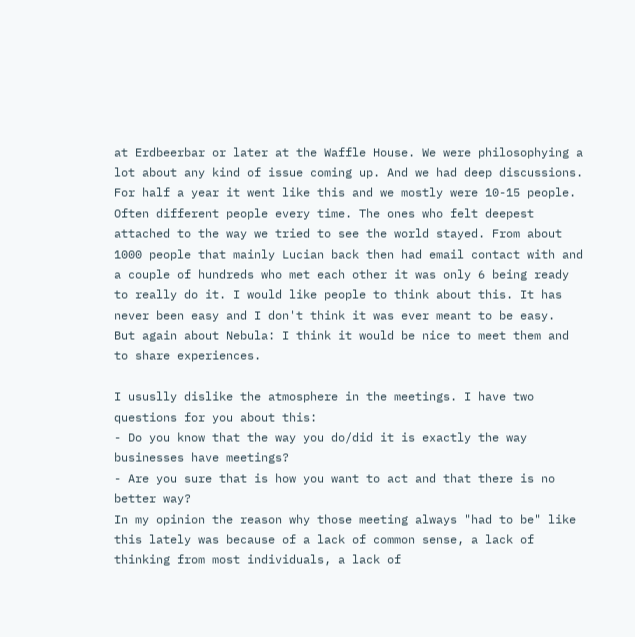at Erdbeerbar or later at the Waffle House. We were philosophying a lot about any kind of issue coming up. And we had deep discussions. For half a year it went like this and we mostly were 10-15 people. Often different people every time. The ones who felt deepest attached to the way we tried to see the world stayed. From about 1000 people that mainly Lucian back then had email contact with and a couple of hundreds who met each other it was only 6 being ready to really do it. I would like people to think about this. It has never been easy and I don't think it was ever meant to be easy.
But again about Nebula: I think it would be nice to meet them and to share experiences.

I ususlly dislike the atmosphere in the meetings. I have two questions for you about this:
- Do you know that the way you do/did it is exactly the way businesses have meetings?
- Are you sure that is how you want to act and that there is no better way?
In my opinion the reason why those meeting always "had to be" like this lately was because of a lack of common sense, a lack of thinking from most individuals, a lack of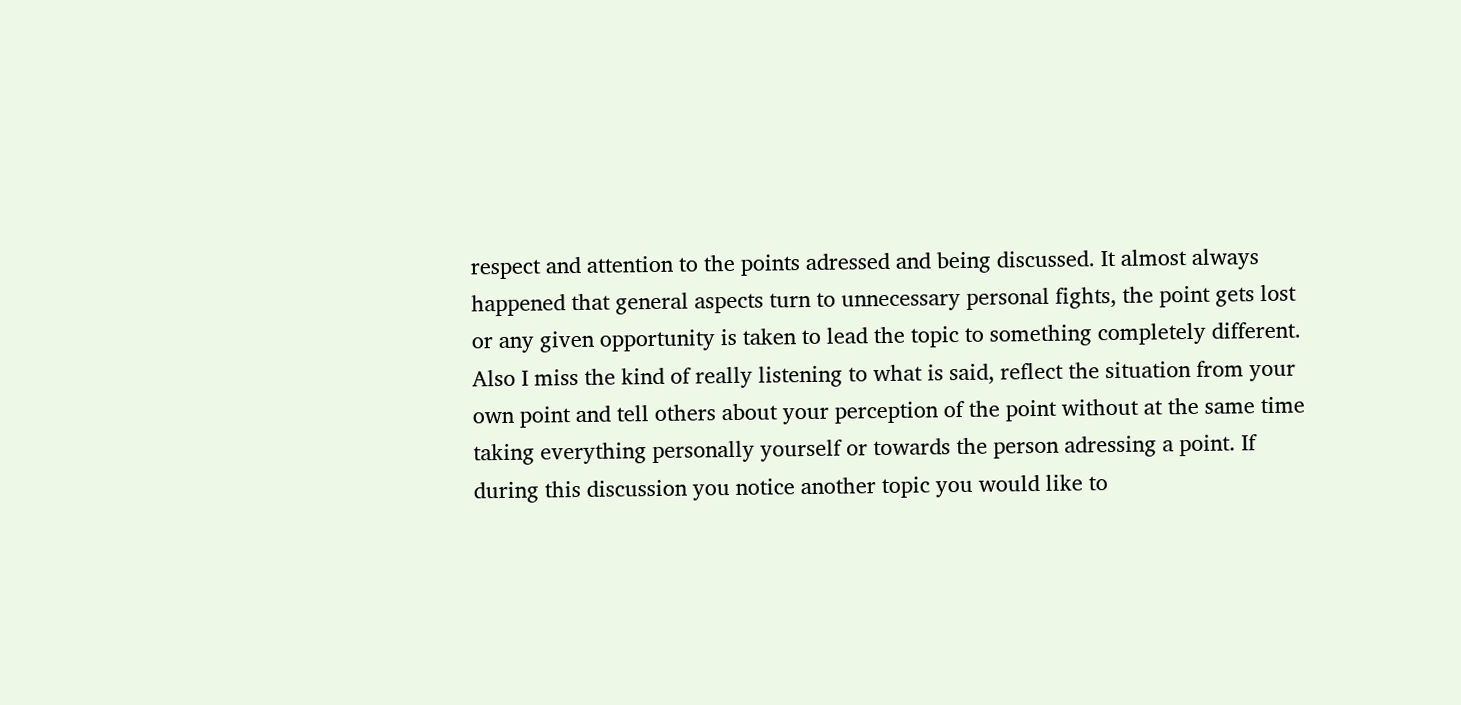respect and attention to the points adressed and being discussed. It almost always happened that general aspects turn to unnecessary personal fights, the point gets lost or any given opportunity is taken to lead the topic to something completely different. Also I miss the kind of really listening to what is said, reflect the situation from your own point and tell others about your perception of the point without at the same time taking everything personally yourself or towards the person adressing a point. If during this discussion you notice another topic you would like to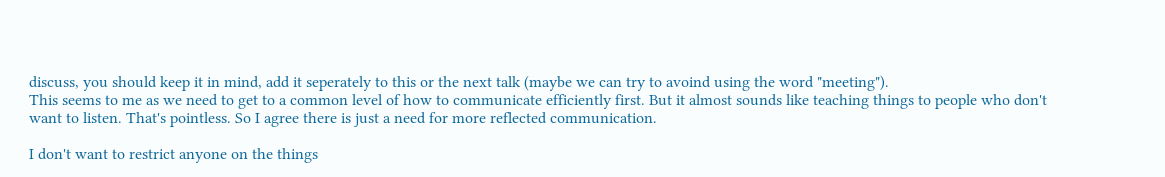discuss, you should keep it in mind, add it seperately to this or the next talk (maybe we can try to avoind using the word "meeting").
This seems to me as we need to get to a common level of how to communicate efficiently first. But it almost sounds like teaching things to people who don't want to listen. That's pointless. So I agree there is just a need for more reflected communication.

I don't want to restrict anyone on the things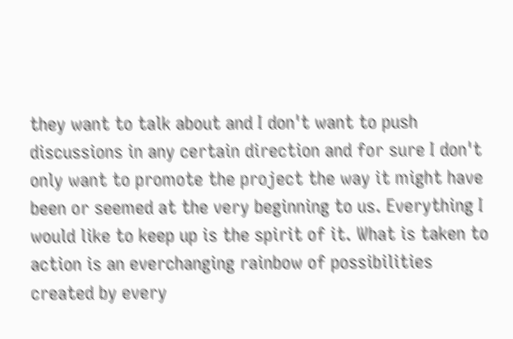they want to talk about and I don't want to push discussions in any certain direction and for sure I don't only want to promote the project the way it might have been or seemed at the very beginning to us. Everything I would like to keep up is the spirit of it. What is taken to action is an everchanging rainbow of possibilities created by every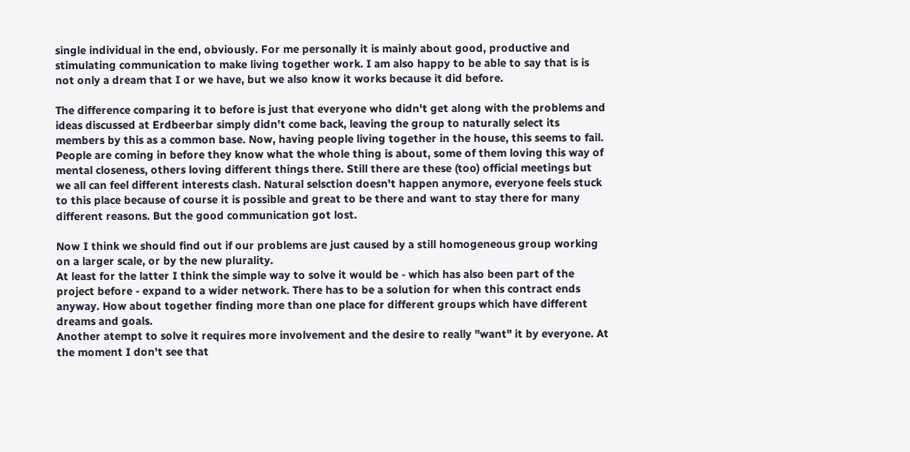single individual in the end, obviously. For me personally it is mainly about good, productive and stimulating communication to make living together work. I am also happy to be able to say that is is not only a dream that I or we have, but we also know it works because it did before.

The difference comparing it to before is just that everyone who didn't get along with the problems and ideas discussed at Erdbeerbar simply didn't come back, leaving the group to naturally select its members by this as a common base. Now, having people living together in the house, this seems to fail. People are coming in before they know what the whole thing is about, some of them loving this way of mental closeness, others loving different things there. Still there are these (too) official meetings but we all can feel different interests clash. Natural selsction doesn't happen anymore, everyone feels stuck to this place because of course it is possible and great to be there and want to stay there for many different reasons. But the good communication got lost.

Now I think we should find out if our problems are just caused by a still homogeneous group working on a larger scale, or by the new plurality.
At least for the latter I think the simple way to solve it would be - which has also been part of the project before - expand to a wider network. There has to be a solution for when this contract ends anyway. How about together finding more than one place for different groups which have different dreams and goals.
Another atempt to solve it requires more involvement and the desire to really "want" it by everyone. At the moment I don't see that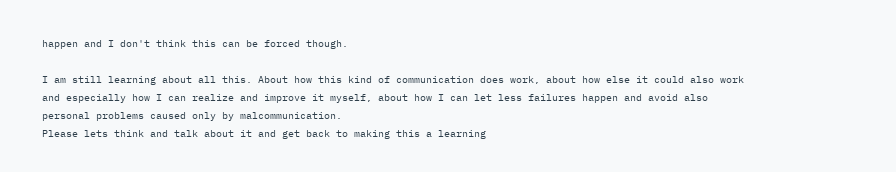happen and I don't think this can be forced though.

I am still learning about all this. About how this kind of communication does work, about how else it could also work and especially how I can realize and improve it myself, about how I can let less failures happen and avoid also personal problems caused only by malcommunication.
Please lets think and talk about it and get back to making this a learning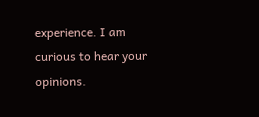experience. I am curious to hear your opinions.